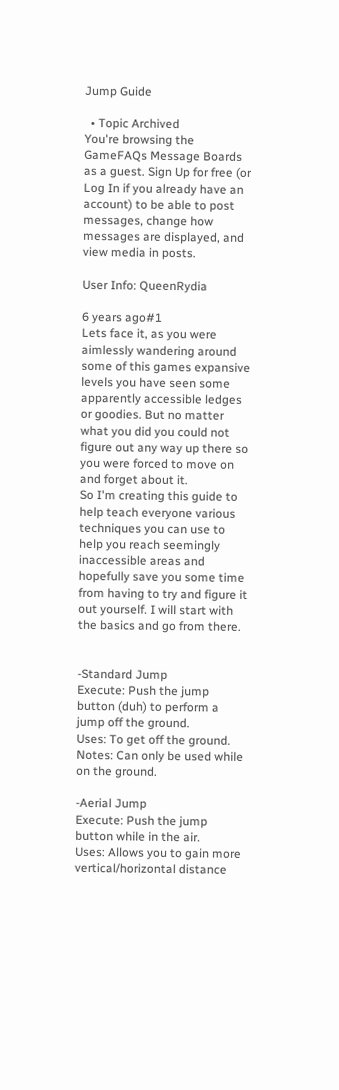Jump Guide

  • Topic Archived
You're browsing the GameFAQs Message Boards as a guest. Sign Up for free (or Log In if you already have an account) to be able to post messages, change how messages are displayed, and view media in posts.

User Info: QueenRydia

6 years ago#1
Lets face it, as you were aimlessly wandering around some of this games expansive levels you have seen some apparently accessible ledges or goodies. But no matter what you did you could not figure out any way up there so you were forced to move on and forget about it.
So I'm creating this guide to help teach everyone various techniques you can use to help you reach seemingly inaccessible areas and hopefully save you some time from having to try and figure it out yourself. I will start with the basics and go from there.


-Standard Jump
Execute: Push the jump button (duh) to perform a jump off the ground.
Uses: To get off the ground.
Notes: Can only be used while on the ground.

-Aerial Jump
Execute: Push the jump button while in the air.
Uses: Allows you to gain more vertical/horizontal distance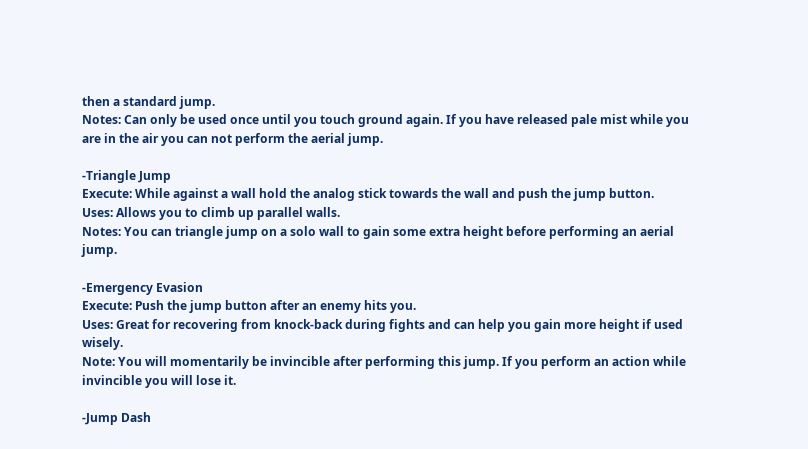then a standard jump.
Notes: Can only be used once until you touch ground again. If you have released pale mist while you are in the air you can not perform the aerial jump.

-Triangle Jump
Execute: While against a wall hold the analog stick towards the wall and push the jump button.
Uses: Allows you to climb up parallel walls.
Notes: You can triangle jump on a solo wall to gain some extra height before performing an aerial jump.

-Emergency Evasion
Execute: Push the jump button after an enemy hits you.
Uses: Great for recovering from knock-back during fights and can help you gain more height if used wisely.
Note: You will momentarily be invincible after performing this jump. If you perform an action while invincible you will lose it.

-Jump Dash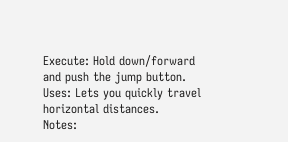Execute: Hold down/forward and push the jump button.
Uses: Lets you quickly travel horizontal distances.
Notes: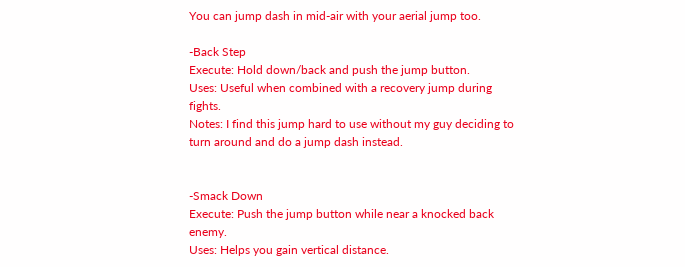You can jump dash in mid-air with your aerial jump too.

-Back Step
Execute: Hold down/back and push the jump button.
Uses: Useful when combined with a recovery jump during fights.
Notes: I find this jump hard to use without my guy deciding to turn around and do a jump dash instead.


-Smack Down
Execute: Push the jump button while near a knocked back enemy.
Uses: Helps you gain vertical distance.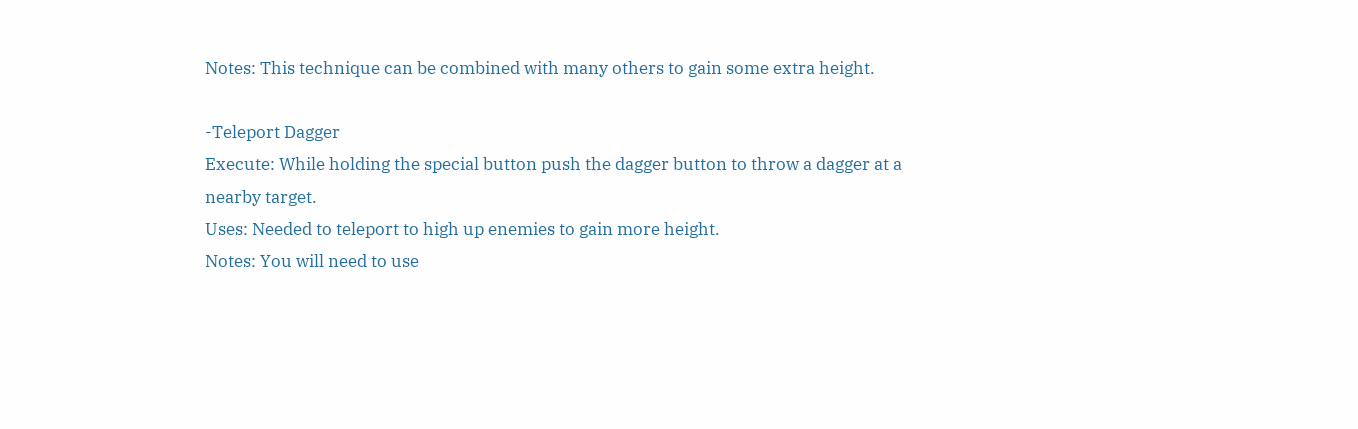Notes: This technique can be combined with many others to gain some extra height.

-Teleport Dagger
Execute: While holding the special button push the dagger button to throw a dagger at a nearby target.
Uses: Needed to teleport to high up enemies to gain more height.
Notes: You will need to use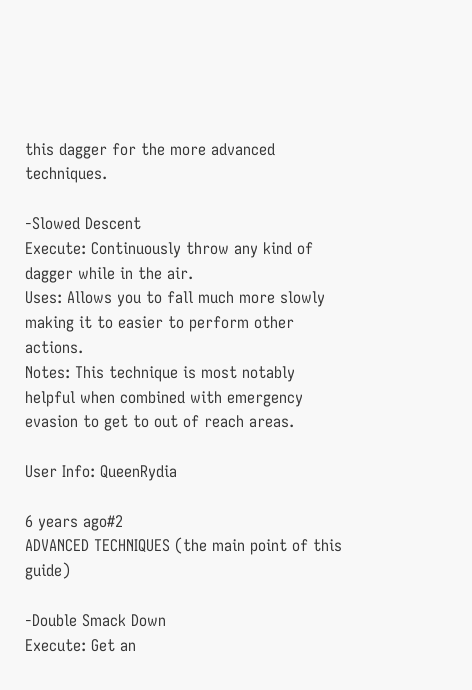this dagger for the more advanced techniques.

-Slowed Descent
Execute: Continuously throw any kind of dagger while in the air.
Uses: Allows you to fall much more slowly making it to easier to perform other actions.
Notes: This technique is most notably helpful when combined with emergency evasion to get to out of reach areas.

User Info: QueenRydia

6 years ago#2
ADVANCED TECHNIQUES (the main point of this guide)

-Double Smack Down
Execute: Get an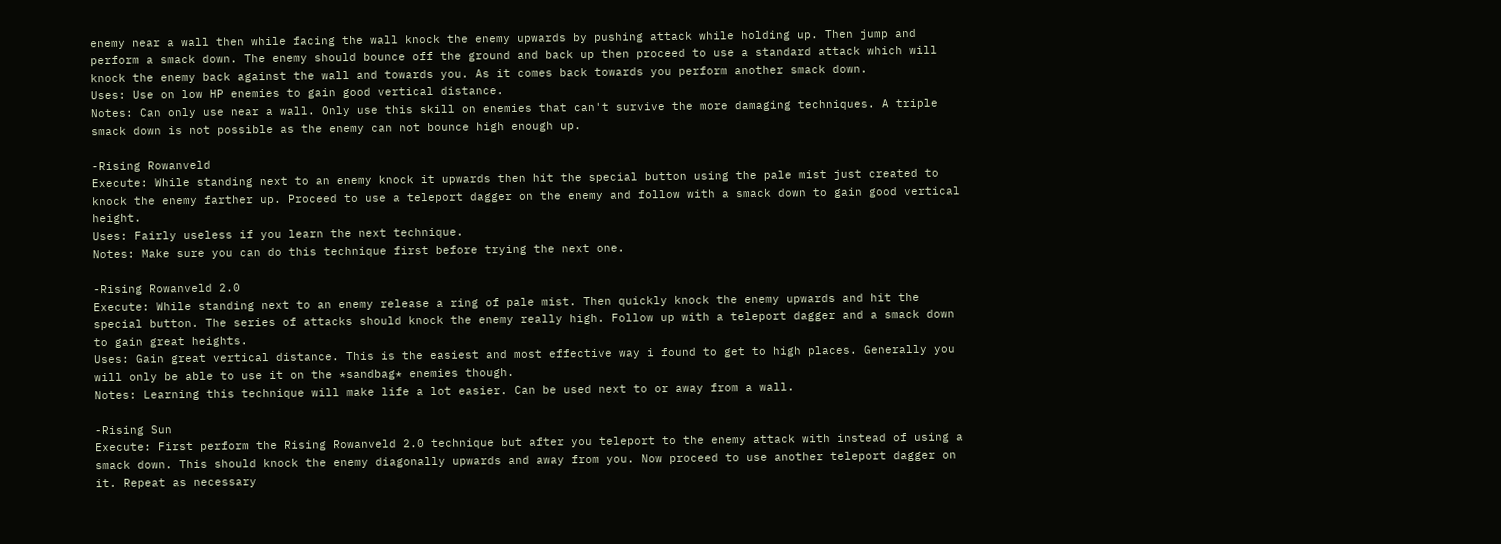enemy near a wall then while facing the wall knock the enemy upwards by pushing attack while holding up. Then jump and perform a smack down. The enemy should bounce off the ground and back up then proceed to use a standard attack which will knock the enemy back against the wall and towards you. As it comes back towards you perform another smack down.
Uses: Use on low HP enemies to gain good vertical distance.
Notes: Can only use near a wall. Only use this skill on enemies that can't survive the more damaging techniques. A triple smack down is not possible as the enemy can not bounce high enough up.

-Rising Rowanveld
Execute: While standing next to an enemy knock it upwards then hit the special button using the pale mist just created to knock the enemy farther up. Proceed to use a teleport dagger on the enemy and follow with a smack down to gain good vertical height.
Uses: Fairly useless if you learn the next technique.
Notes: Make sure you can do this technique first before trying the next one.

-Rising Rowanveld 2.0
Execute: While standing next to an enemy release a ring of pale mist. Then quickly knock the enemy upwards and hit the special button. The series of attacks should knock the enemy really high. Follow up with a teleport dagger and a smack down to gain great heights.
Uses: Gain great vertical distance. This is the easiest and most effective way i found to get to high places. Generally you will only be able to use it on the *sandbag* enemies though.
Notes: Learning this technique will make life a lot easier. Can be used next to or away from a wall.

-Rising Sun
Execute: First perform the Rising Rowanveld 2.0 technique but after you teleport to the enemy attack with instead of using a smack down. This should knock the enemy diagonally upwards and away from you. Now proceed to use another teleport dagger on it. Repeat as necessary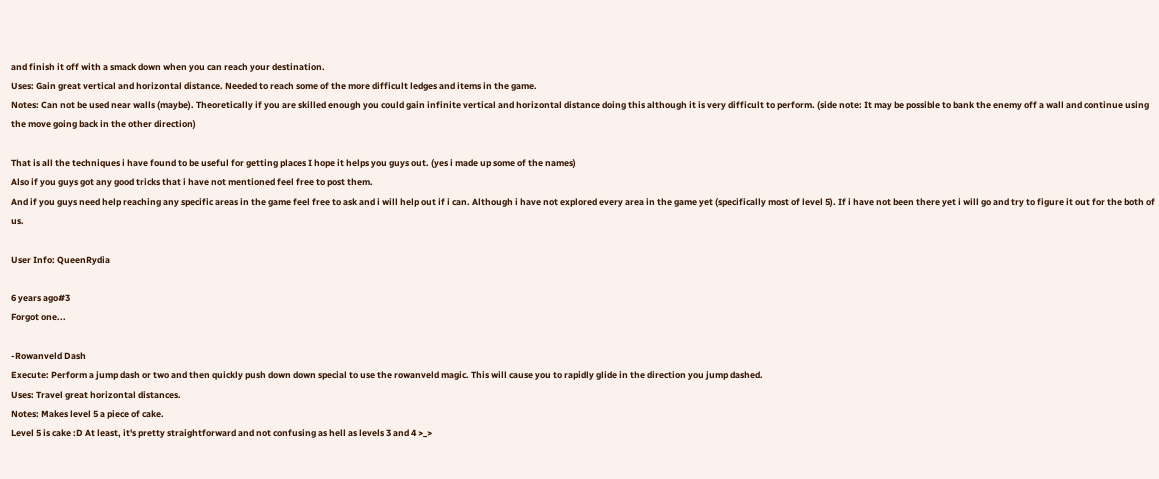and finish it off with a smack down when you can reach your destination.
Uses: Gain great vertical and horizontal distance. Needed to reach some of the more difficult ledges and items in the game.
Notes: Can not be used near walls (maybe). Theoretically if you are skilled enough you could gain infinite vertical and horizontal distance doing this although it is very difficult to perform. (side note: It may be possible to bank the enemy off a wall and continue using the move going back in the other direction)

That is all the techniques i have found to be useful for getting places I hope it helps you guys out. (yes i made up some of the names)
Also if you guys got any good tricks that i have not mentioned feel free to post them.
And if you guys need help reaching any specific areas in the game feel free to ask and i will help out if i can. Although i have not explored every area in the game yet (specifically most of level 5). If i have not been there yet i will go and try to figure it out for the both of us.

User Info: QueenRydia

6 years ago#3
Forgot one...

-Rowanveld Dash
Execute: Perform a jump dash or two and then quickly push down down special to use the rowanveld magic. This will cause you to rapidly glide in the direction you jump dashed.
Uses: Travel great horizontal distances.
Notes: Makes level 5 a piece of cake.
Level 5 is cake :D At least, it's pretty straightforward and not confusing as hell as levels 3 and 4 >_>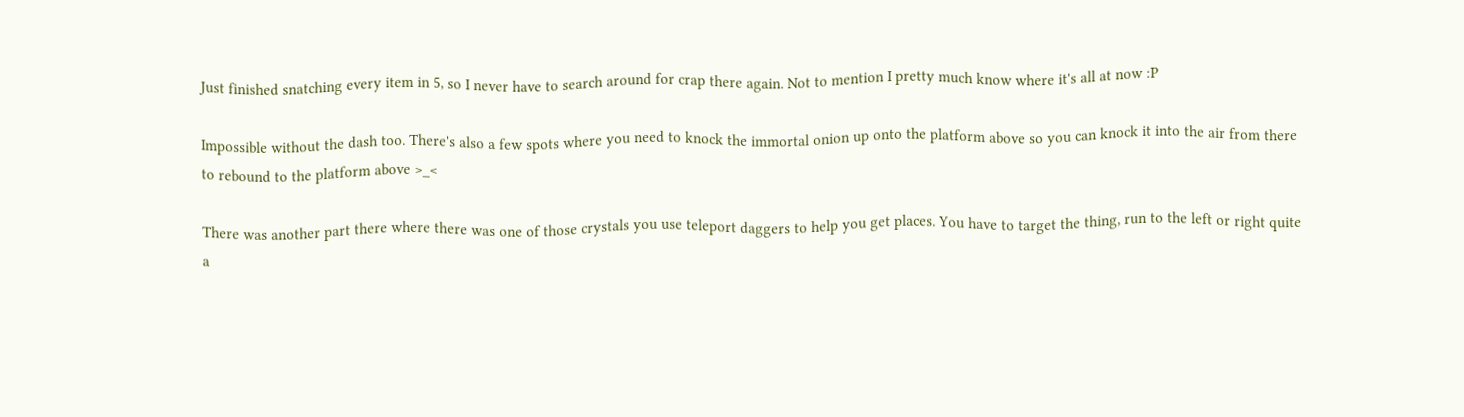Just finished snatching every item in 5, so I never have to search around for crap there again. Not to mention I pretty much know where it's all at now :P

Impossible without the dash too. There's also a few spots where you need to knock the immortal onion up onto the platform above so you can knock it into the air from there to rebound to the platform above >_<

There was another part there where there was one of those crystals you use teleport daggers to help you get places. You have to target the thing, run to the left or right quite a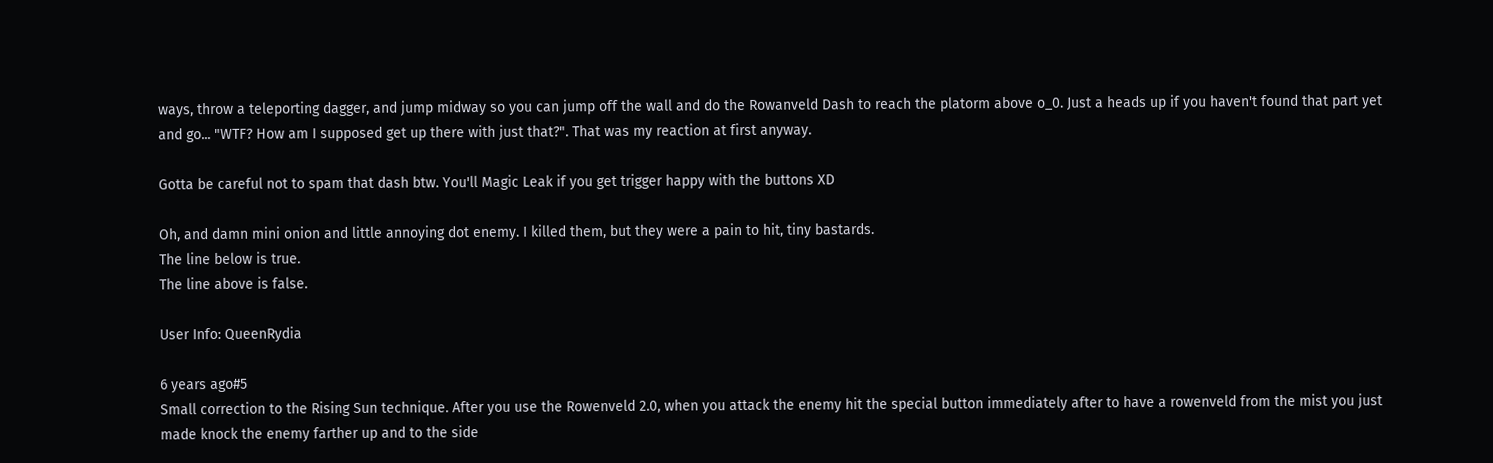ways, throw a teleporting dagger, and jump midway so you can jump off the wall and do the Rowanveld Dash to reach the platorm above o_0. Just a heads up if you haven't found that part yet and go... "WTF? How am I supposed get up there with just that?". That was my reaction at first anyway.

Gotta be careful not to spam that dash btw. You'll Magic Leak if you get trigger happy with the buttons XD

Oh, and damn mini onion and little annoying dot enemy. I killed them, but they were a pain to hit, tiny bastards.
The line below is true.
The line above is false.

User Info: QueenRydia

6 years ago#5
Small correction to the Rising Sun technique. After you use the Rowenveld 2.0, when you attack the enemy hit the special button immediately after to have a rowenveld from the mist you just made knock the enemy farther up and to the side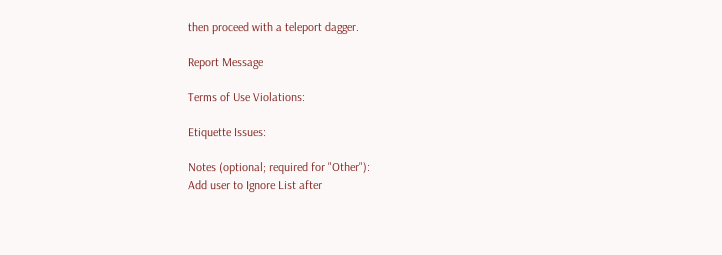then proceed with a teleport dagger.

Report Message

Terms of Use Violations:

Etiquette Issues:

Notes (optional; required for "Other"):
Add user to Ignore List after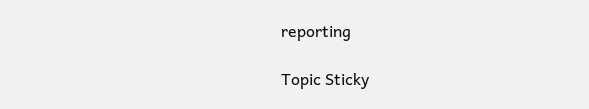reporting

Topic Sticky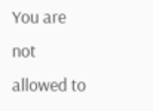You are not allowed to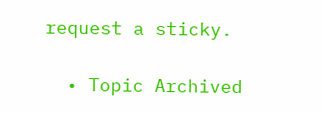request a sticky.

  • Topic Archived